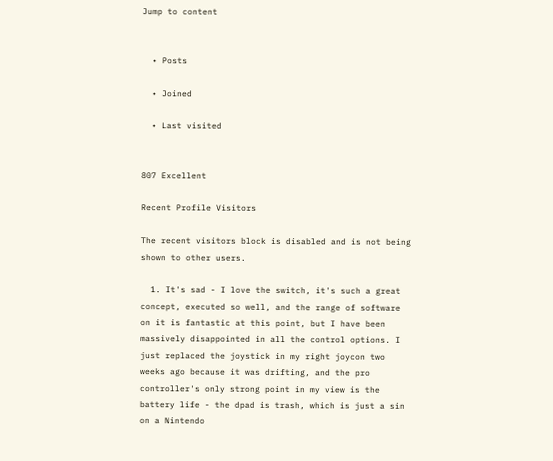Jump to content


  • Posts

  • Joined

  • Last visited


807 Excellent

Recent Profile Visitors

The recent visitors block is disabled and is not being shown to other users.

  1. It's sad - I love the switch, it's such a great concept, executed so well, and the range of software on it is fantastic at this point, but I have been massively disappointed in all the control options. I just replaced the joystick in my right joycon two weeks ago because it was drifting, and the pro controller's only strong point in my view is the battery life - the dpad is trash, which is just a sin on a Nintendo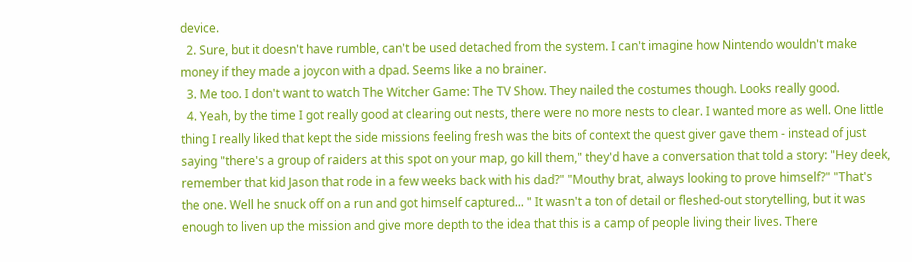device.
  2. Sure, but it doesn't have rumble, can't be used detached from the system. I can't imagine how Nintendo wouldn't make money if they made a joycon with a dpad. Seems like a no brainer.
  3. Me too. I don't want to watch The Witcher Game: The TV Show. They nailed the costumes though. Looks really good.
  4. Yeah, by the time I got really good at clearing out nests, there were no more nests to clear. I wanted more as well. One little thing I really liked that kept the side missions feeling fresh was the bits of context the quest giver gave them - instead of just saying "there's a group of raiders at this spot on your map, go kill them," they'd have a conversation that told a story: "Hey deek, remember that kid Jason that rode in a few weeks back with his dad?" "Mouthy brat, always looking to prove himself?" "That's the one. Well he snuck off on a run and got himself captured... " It wasn't a ton of detail or fleshed-out storytelling, but it was enough to liven up the mission and give more depth to the idea that this is a camp of people living their lives. There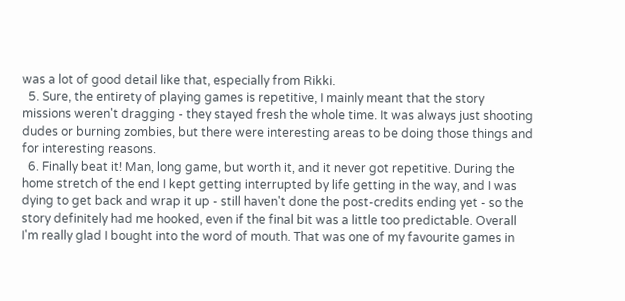was a lot of good detail like that, especially from Rikki.
  5. Sure, the entirety of playing games is repetitive, I mainly meant that the story missions weren't dragging - they stayed fresh the whole time. It was always just shooting dudes or burning zombies, but there were interesting areas to be doing those things and for interesting reasons.
  6. Finally beat it! Man, long game, but worth it, and it never got repetitive. During the home stretch of the end I kept getting interrupted by life getting in the way, and I was dying to get back and wrap it up - still haven't done the post-credits ending yet - so the story definitely had me hooked, even if the final bit was a little too predictable. Overall I'm really glad I bought into the word of mouth. That was one of my favourite games in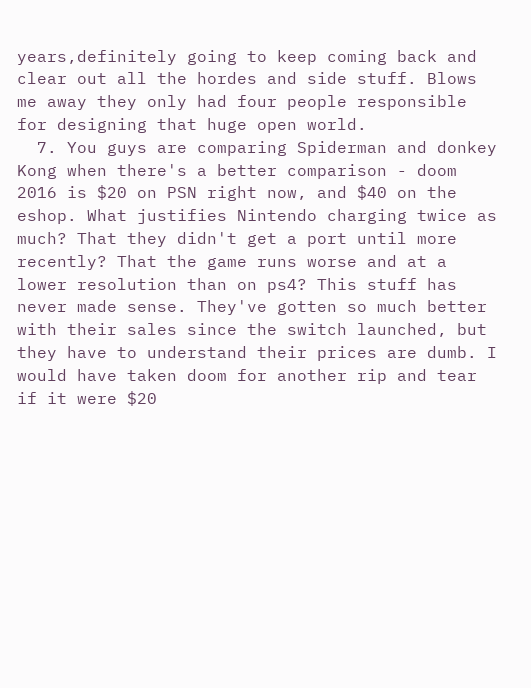years,definitely going to keep coming back and clear out all the hordes and side stuff. Blows me away they only had four people responsible for designing that huge open world.
  7. You guys are comparing Spiderman and donkey Kong when there's a better comparison - doom 2016 is $20 on PSN right now, and $40 on the eshop. What justifies Nintendo charging twice as much? That they didn't get a port until more recently? That the game runs worse and at a lower resolution than on ps4? This stuff has never made sense. They've gotten so much better with their sales since the switch launched, but they have to understand their prices are dumb. I would have taken doom for another rip and tear if it were $20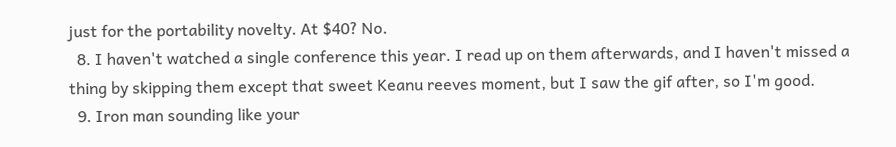just for the portability novelty. At $40? No.
  8. I haven't watched a single conference this year. I read up on them afterwards, and I haven't missed a thing by skipping them except that sweet Keanu reeves moment, but I saw the gif after, so I'm good.
  9. Iron man sounding like your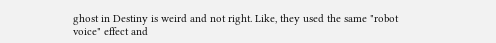ghost in Destiny is weird and not right. Like, they used the same "robot voice" effect and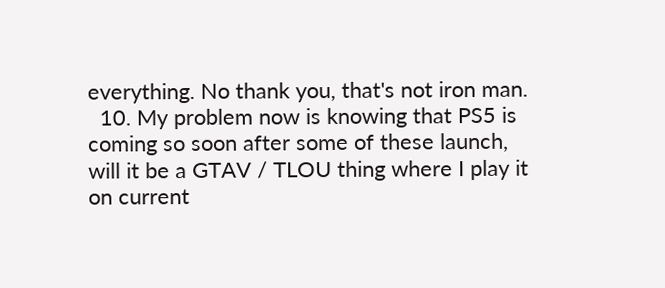everything. No thank you, that's not iron man.
  10. My problem now is knowing that PS5 is coming so soon after some of these launch, will it be a GTAV / TLOU thing where I play it on current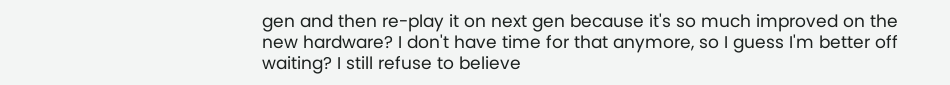gen and then re-play it on next gen because it's so much improved on the new hardware? I don't have time for that anymore, so I guess I'm better off waiting? I still refuse to believe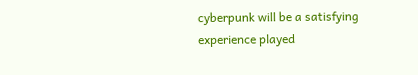cyberpunk will be a satisfying experience played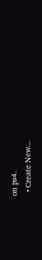on ps4.
  • Create New...